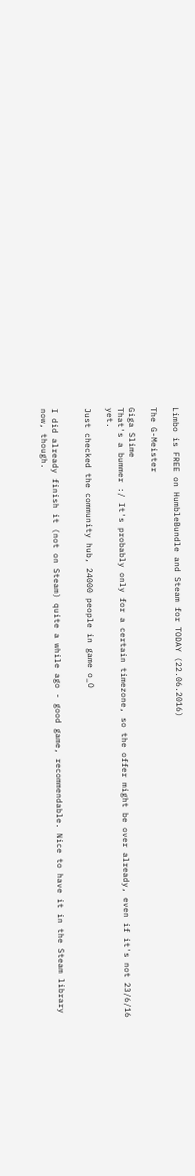Limbo is FREE on HumbleBundle and Steam for TODAY (22.06.2016)

The G-Meister

Giga Slime
That's a bummer :/ It's probably only for a certain timezone, so the offer might be over already, even if it's not 23/6/16 yet.

Just checked the community hub, 24000 people in game o_O


I did already finish it (not on Steam) quite a while ago - good game, recommendable. Nice to have it in the Steam library now, though.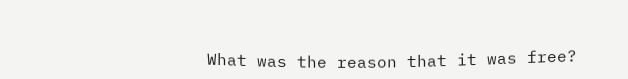What was the reason that it was free?